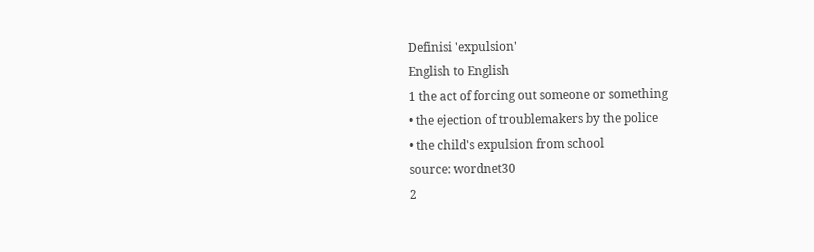Definisi 'expulsion'
English to English
1 the act of forcing out someone or something
• the ejection of troublemakers by the police
• the child's expulsion from school
source: wordnet30
2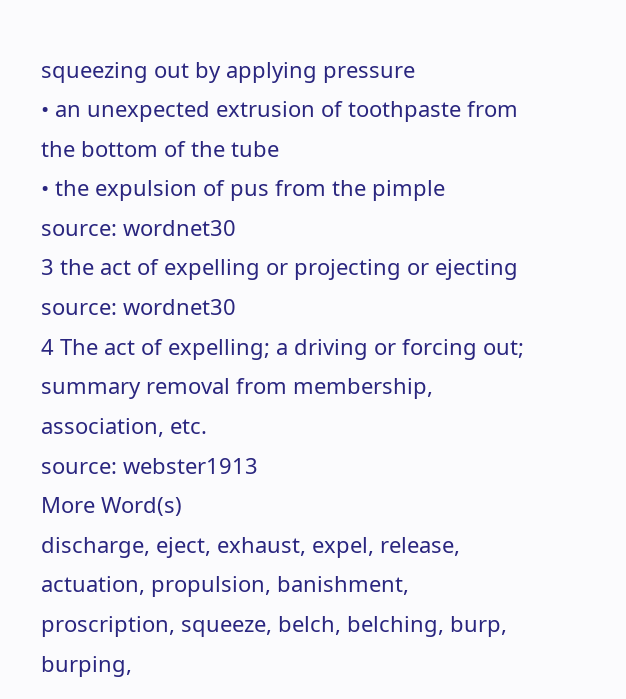squeezing out by applying pressure
• an unexpected extrusion of toothpaste from the bottom of the tube
• the expulsion of pus from the pimple
source: wordnet30
3 the act of expelling or projecting or ejecting
source: wordnet30
4 The act of expelling; a driving or forcing out; summary removal from membership, association, etc.
source: webster1913
More Word(s)
discharge, eject, exhaust, expel, release, actuation, propulsion, banishment, proscription, squeeze, belch, belching, burp, burping,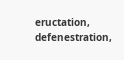eructation, defenestration,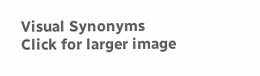Visual Synonyms
Click for larger image